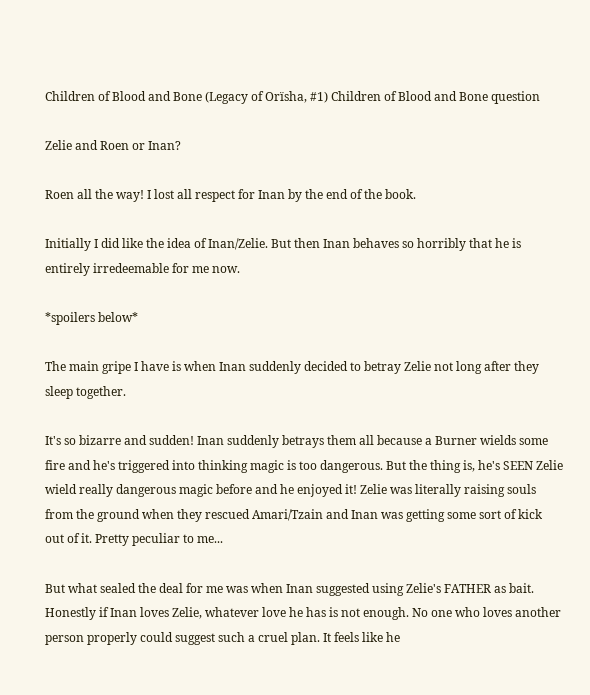Children of Blood and Bone (Legacy of Orïsha, #1) Children of Blood and Bone question

Zelie and Roen or Inan?

Roen all the way! I lost all respect for Inan by the end of the book.

Initially I did like the idea of Inan/Zelie. But then Inan behaves so horribly that he is entirely irredeemable for me now.

*spoilers below*

The main gripe I have is when Inan suddenly decided to betray Zelie not long after they sleep together.

It's so bizarre and sudden! Inan suddenly betrays them all because a Burner wields some fire and he's triggered into thinking magic is too dangerous. But the thing is, he's SEEN Zelie wield really dangerous magic before and he enjoyed it! Zelie was literally raising souls from the ground when they rescued Amari/Tzain and Inan was getting some sort of kick out of it. Pretty peculiar to me...

But what sealed the deal for me was when Inan suggested using Zelie's FATHER as bait. Honestly if Inan loves Zelie, whatever love he has is not enough. No one who loves another person properly could suggest such a cruel plan. It feels like he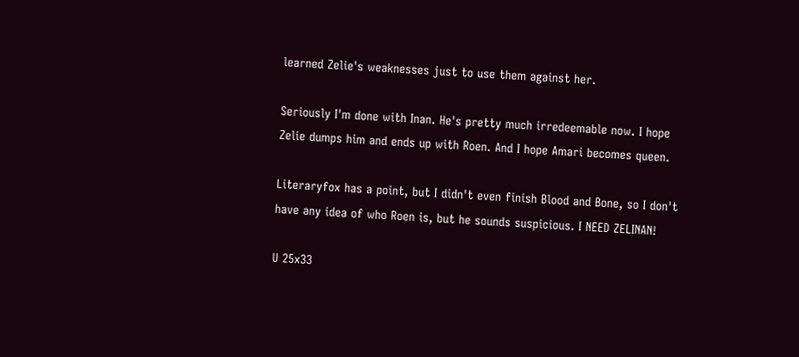learned Zelie's weaknesses just to use them against her.

Seriously I'm done with Inan. He's pretty much irredeemable now. I hope Zelie dumps him and ends up with Roen. And I hope Amari becomes queen.

Literaryfox has a point, but I didn't even finish Blood and Bone, so I don't have any idea of who Roen is, but he sounds suspicious. I NEED ZELINAN!

U 25x33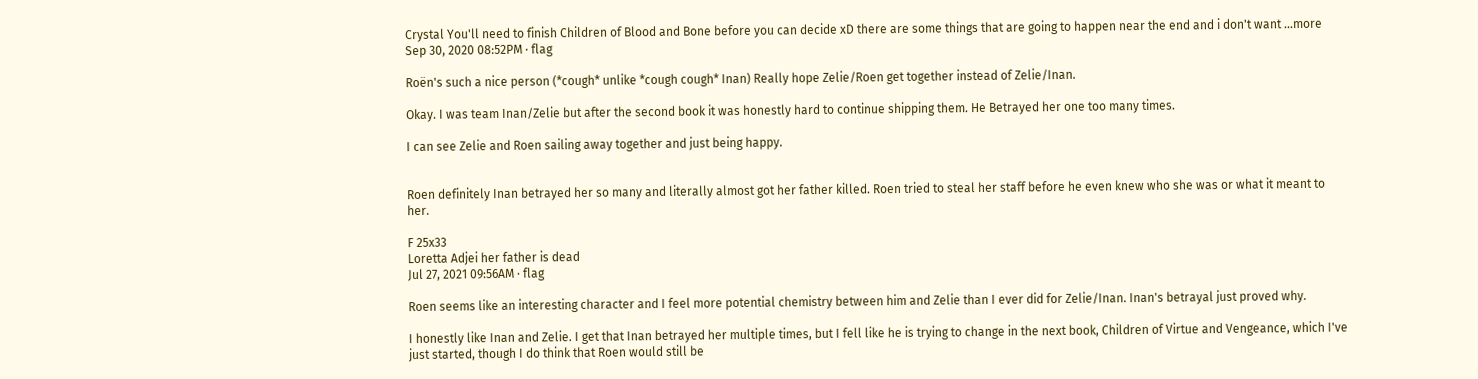Crystal You'll need to finish Children of Blood and Bone before you can decide xD there are some things that are going to happen near the end and i don't want ...more
Sep 30, 2020 08:52PM · flag

Roën's such a nice person (*cough* unlike *cough cough* Inan) Really hope Zelie/Roen get together instead of Zelie/Inan.

Okay. I was team Inan/Zelie but after the second book it was honestly hard to continue shipping them. He Betrayed her one too many times.

I can see Zelie and Roen sailing away together and just being happy.


Roen definitely Inan betrayed her so many and literally almost got her father killed. Roen tried to steal her staff before he even knew who she was or what it meant to her.

F 25x33
Loretta Adjei her father is dead
Jul 27, 2021 09:56AM · flag

Roen seems like an interesting character and I feel more potential chemistry between him and Zelie than I ever did for Zelie/Inan. Inan's betrayal just proved why.

I honestly like Inan and Zelie. I get that Inan betrayed her multiple times, but I fell like he is trying to change in the next book, Children of Virtue and Vengeance, which I've just started, though I do think that Roen would still be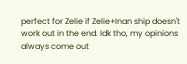perfect for Zelie if Zelie+Inan ship doesn't work out in the end. Idk tho, my opinions always come out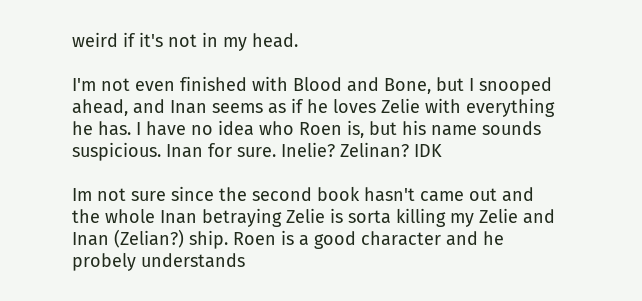weird if it's not in my head.

I'm not even finished with Blood and Bone, but I snooped ahead, and Inan seems as if he loves Zelie with everything he has. I have no idea who Roen is, but his name sounds suspicious. Inan for sure. Inelie? Zelinan? IDK

Im not sure since the second book hasn't came out and the whole Inan betraying Zelie is sorta killing my Zelie and Inan (Zelian?) ship. Roen is a good character and he probely understands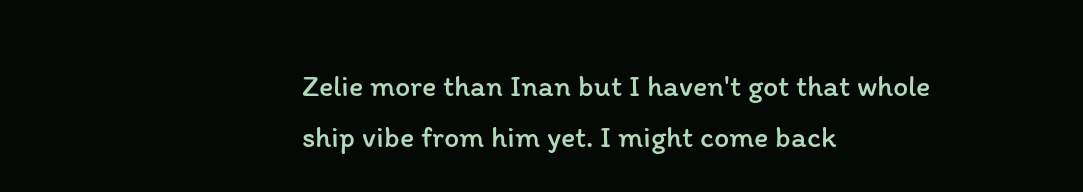Zelie more than Inan but I haven't got that whole ship vibe from him yet. I might come back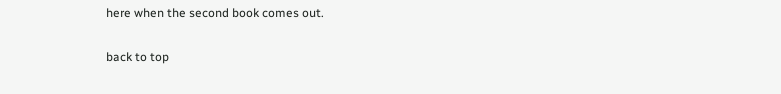here when the second book comes out.

back to top